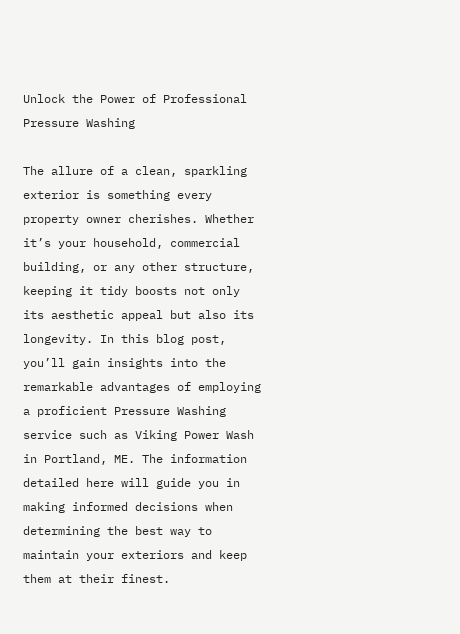Unlock the Power of Professional Pressure Washing

The allure of a clean, sparkling exterior is something every property owner cherishes. Whether it’s your household, commercial building, or any other structure, keeping it tidy boosts not only its aesthetic appeal but also its longevity. In this blog post, you’ll gain insights into the remarkable advantages of employing a proficient Pressure Washing service such as Viking Power Wash in Portland, ME. The information detailed here will guide you in making informed decisions when determining the best way to maintain your exteriors and keep them at their finest.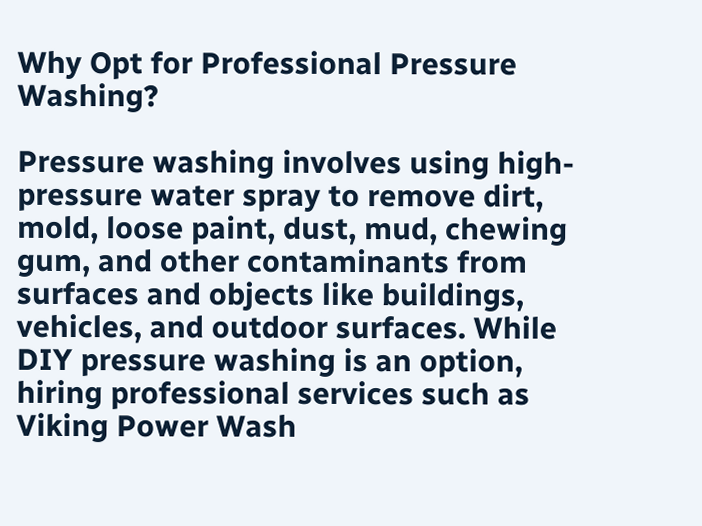Why Opt for Professional Pressure Washing?

Pressure washing involves using high-pressure water spray to remove dirt, mold, loose paint, dust, mud, chewing gum, and other contaminants from surfaces and objects like buildings, vehicles, and outdoor surfaces. While DIY pressure washing is an option, hiring professional services such as Viking Power Wash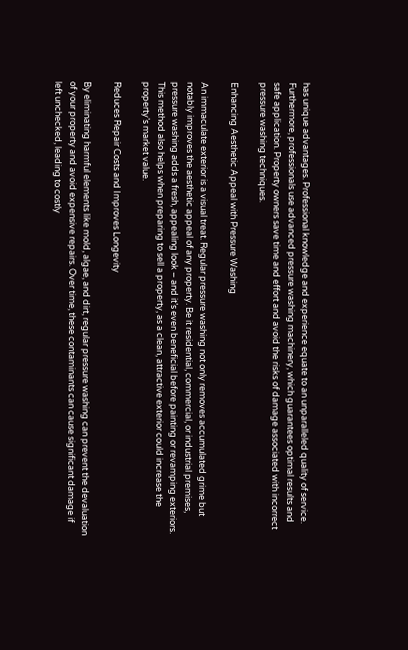has unique advantages. Professional knowledge and experience equate to an unparalleled quality of service. Furthermore, professionals use advanced pressure washing machinery, which guarantees optimal results and safe application. Property owners save time and effort and avoid the risks of damage associated with incorrect pressure washing techniques.

Enhancing Aesthetic Appeal with Pressure Washing

An immaculate exterior is a visual treat. Regular pressure washing not only removes accumulated grime but notably improves the aesthetic appeal of any property. Be it residential, commercial, or industrial premises, pressure washing adds a fresh, appealing look – and it’s even beneficial before painting or revamping exteriors. This method also helps when preparing to sell a property, as a clean, attractive exterior could increase the property’s market value.

Reduces Repair Costs and Improves Longevity

By eliminating harmful elements like mold, algae, and dirt, regular pressure washing can prevent the devaluation of your property and avoid expensive repairs. Over time, these contaminants can cause significant damage if left unchecked, leading to costly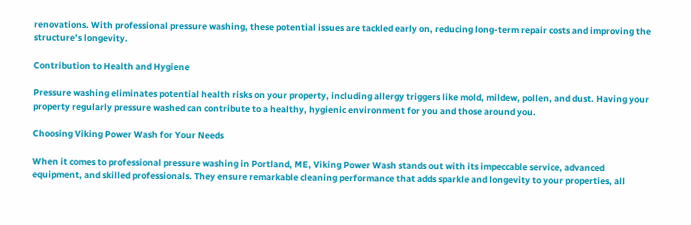renovations. With professional pressure washing, these potential issues are tackled early on, reducing long-term repair costs and improving the structure’s longevity.

Contribution to Health and Hygiene

Pressure washing eliminates potential health risks on your property, including allergy triggers like mold, mildew, pollen, and dust. Having your property regularly pressure washed can contribute to a healthy, hygienic environment for you and those around you.

Choosing Viking Power Wash for Your Needs

When it comes to professional pressure washing in Portland, ME, Viking Power Wash stands out with its impeccable service, advanced equipment, and skilled professionals. They ensure remarkable cleaning performance that adds sparkle and longevity to your properties, all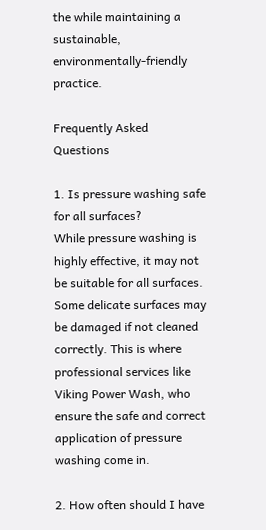the while maintaining a sustainable, environmentally-friendly practice.

Frequently Asked Questions

1. Is pressure washing safe for all surfaces?
While pressure washing is highly effective, it may not be suitable for all surfaces. Some delicate surfaces may be damaged if not cleaned correctly. This is where professional services like Viking Power Wash, who ensure the safe and correct application of pressure washing come in.

2. How often should I have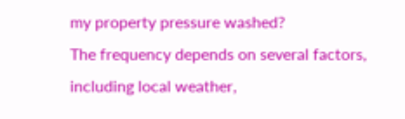my property pressure washed?
The frequency depends on several factors, including local weather,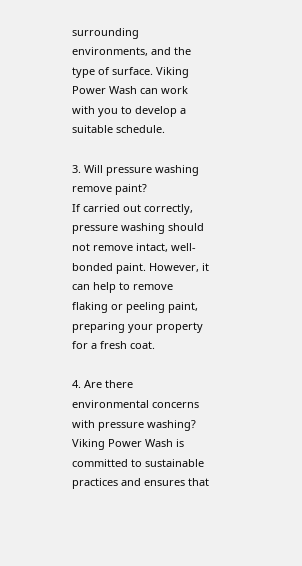surrounding environments, and the type of surface. Viking Power Wash can work with you to develop a suitable schedule.

3. Will pressure washing remove paint?
If carried out correctly, pressure washing should not remove intact, well-bonded paint. However, it can help to remove flaking or peeling paint, preparing your property for a fresh coat.

4. Are there environmental concerns with pressure washing?
Viking Power Wash is committed to sustainable practices and ensures that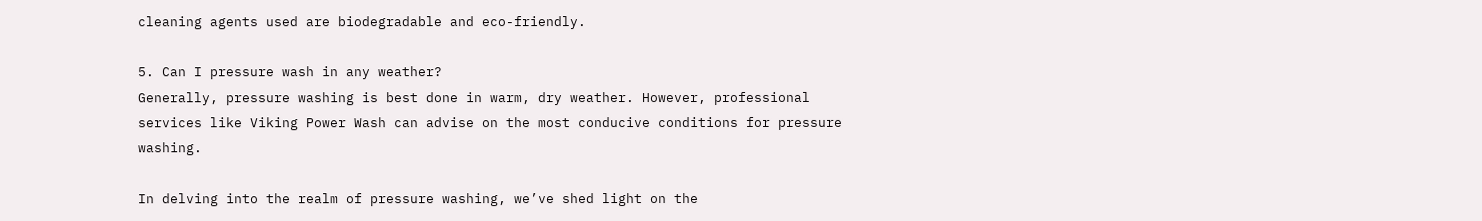cleaning agents used are biodegradable and eco-friendly.

5. Can I pressure wash in any weather?
Generally, pressure washing is best done in warm, dry weather. However, professional services like Viking Power Wash can advise on the most conducive conditions for pressure washing.

In delving into the realm of pressure washing, we’ve shed light on the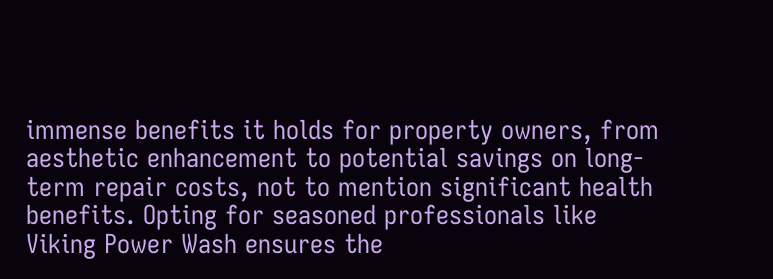immense benefits it holds for property owners, from aesthetic enhancement to potential savings on long-term repair costs, not to mention significant health benefits. Opting for seasoned professionals like Viking Power Wash ensures the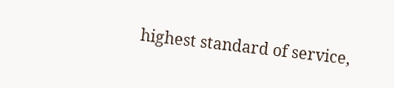highest standard of service,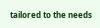tailored to the needs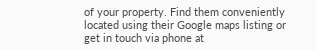of your property. Find them conveniently located using their Google maps listing or get in touch via phone at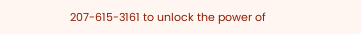207-615-3161 to unlock the power of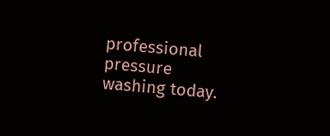professional pressure washing today.